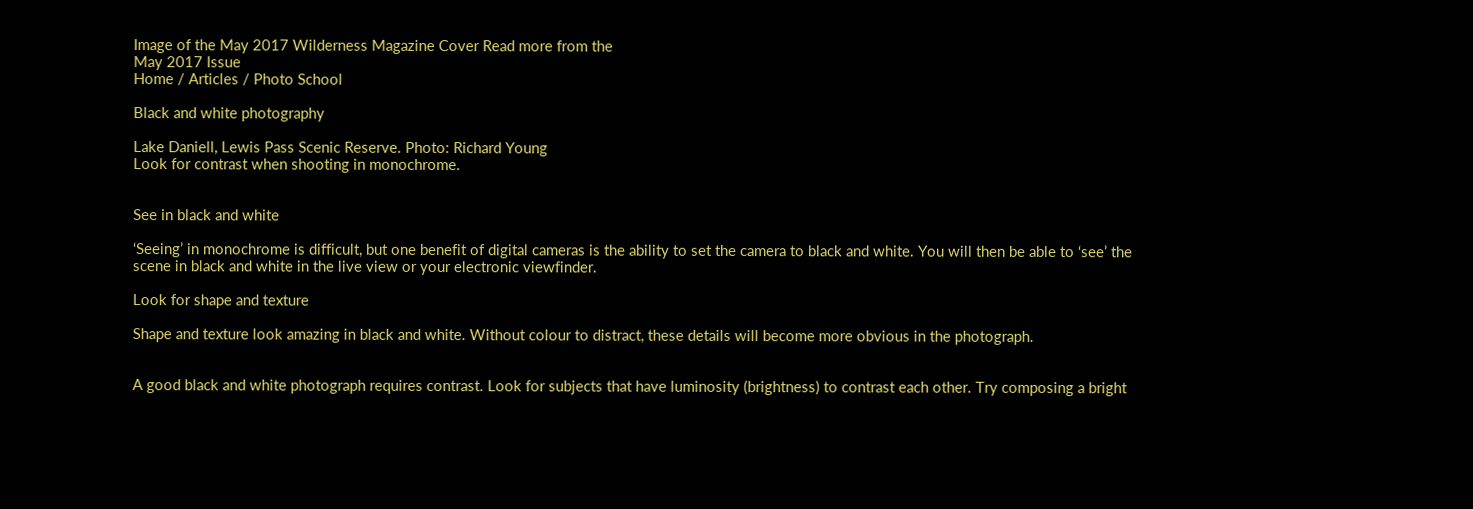Image of the May 2017 Wilderness Magazine Cover Read more from the
May 2017 Issue
Home / Articles / Photo School

Black and white photography

Lake Daniell, Lewis Pass Scenic Reserve. Photo: Richard Young
Look for contrast when shooting in monochrome.


See in black and white

‘Seeing’ in monochrome is difficult, but one benefit of digital cameras is the ability to set the camera to black and white. You will then be able to ‘see’ the scene in black and white in the live view or your electronic viewfinder.

Look for shape and texture

Shape and texture look amazing in black and white. Without colour to distract, these details will become more obvious in the photograph.


A good black and white photograph requires contrast. Look for subjects that have luminosity (brightness) to contrast each other. Try composing a bright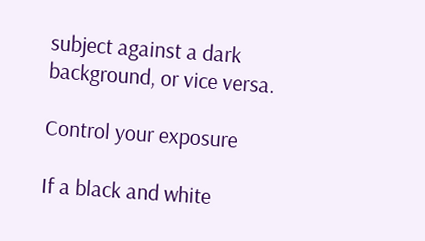subject against a dark background, or vice versa.

Control your exposure

If a black and white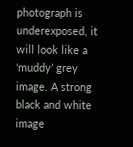photograph is underexposed, it will look like a ‘muddy’ grey image. A strong black and white image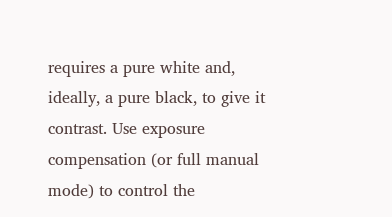requires a pure white and, ideally, a pure black, to give it contrast. Use exposure compensation (or full manual mode) to control the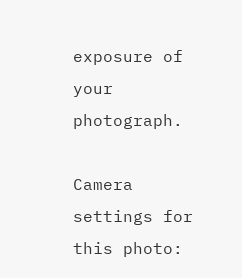exposure of your photograph.

Camera settings for this photo: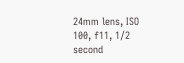24mm lens, ISO 100, f11, 1/2 second